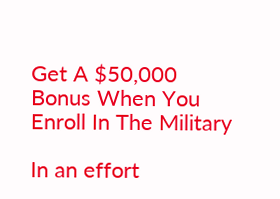Get A $50,000 Bonus When You Enroll In The Military

In an effort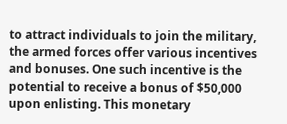to attract individuals to join the military, the armed forces offer various incentives and bonuses. One such incentive is the potential to receive a bonus of $50,000 upon enlisting. This monetary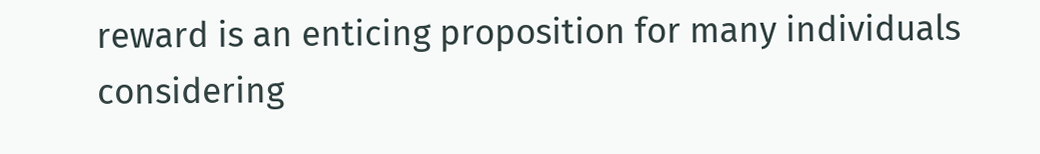reward is an enticing proposition for many individuals considering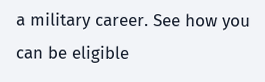a military career. See how you can be eligible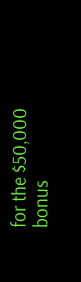for the $50,000 bonus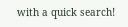with a quick search!